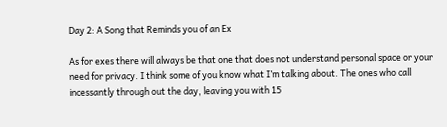Day 2: A Song that Reminds you of an Ex

As for exes there will always be that one that does not understand personal space or your need for privacy. I think some of you know what I’m talking about. The ones who call incessantly through out the day, leaving you with 15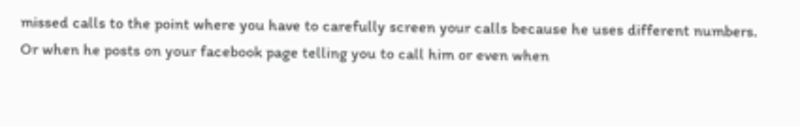missed calls to the point where you have to carefully screen your calls because he uses different numbers. Or when he posts on your facebook page telling you to call him or even when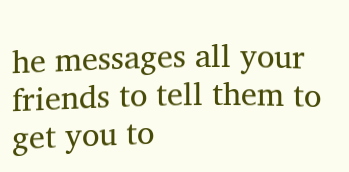he messages all your friends to tell them to get you to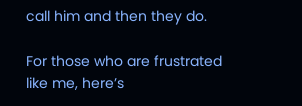call him and then they do.

For those who are frustrated like me, here’s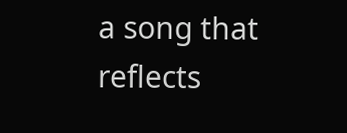a song that reflects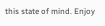this state of mind. Enjoy